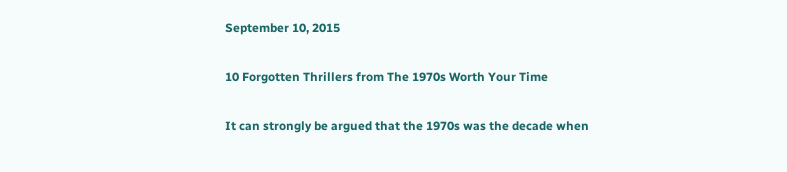September 10, 2015

10 Forgotten Thrillers from The 1970s Worth Your Time

It can strongly be argued that the 1970s was the decade when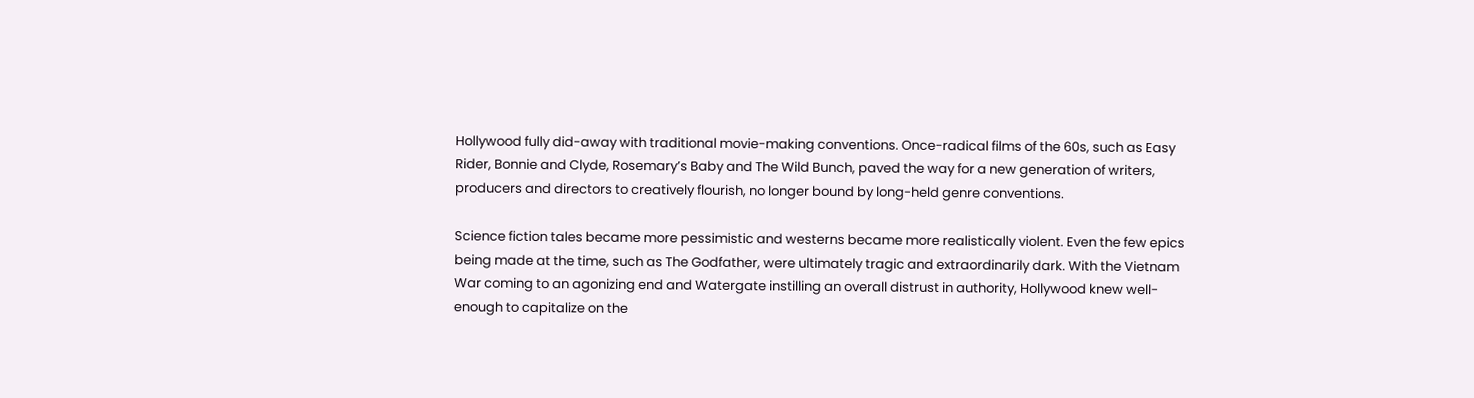Hollywood fully did-away with traditional movie-making conventions. Once-radical films of the 60s, such as Easy Rider, Bonnie and Clyde, Rosemary’s Baby and The Wild Bunch, paved the way for a new generation of writers, producers and directors to creatively flourish, no longer bound by long-held genre conventions.

Science fiction tales became more pessimistic and westerns became more realistically violent. Even the few epics being made at the time, such as The Godfather, were ultimately tragic and extraordinarily dark. With the Vietnam War coming to an agonizing end and Watergate instilling an overall distrust in authority, Hollywood knew well-enough to capitalize on the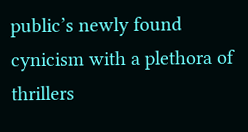public’s newly found cynicism with a plethora of thrillers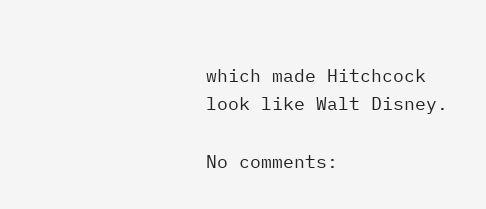which made Hitchcock look like Walt Disney.

No comments: